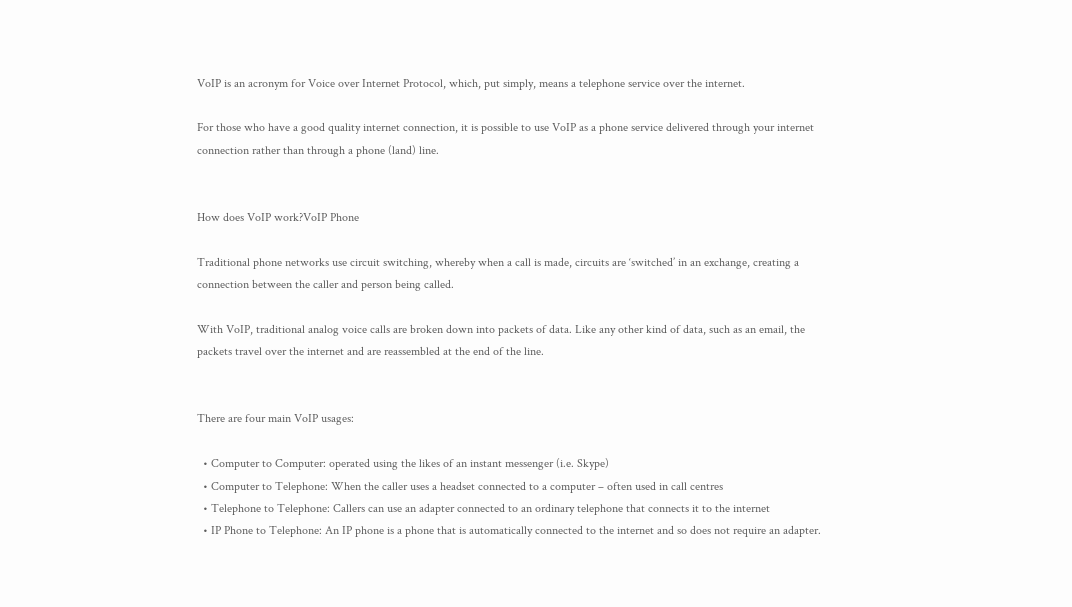VoIP is an acronym for Voice over Internet Protocol, which, put simply, means a telephone service over the internet.

For those who have a good quality internet connection, it is possible to use VoIP as a phone service delivered through your internet connection rather than through a phone (land) line.


How does VoIP work?VoIP Phone

Traditional phone networks use circuit switching, whereby when a call is made, circuits are ‘switched’ in an exchange, creating a connection between the caller and person being called.

With VoIP, traditional analog voice calls are broken down into packets of data. Like any other kind of data, such as an email, the packets travel over the internet and are reassembled at the end of the line.


There are four main VoIP usages:

  • Computer to Computer: operated using the likes of an instant messenger (i.e. Skype)
  • Computer to Telephone: When the caller uses a headset connected to a computer – often used in call centres
  • Telephone to Telephone: Callers can use an adapter connected to an ordinary telephone that connects it to the internet
  • IP Phone to Telephone: An IP phone is a phone that is automatically connected to the internet and so does not require an adapter.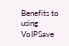Benefits to using VoIPSave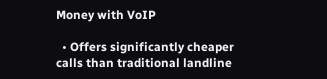Money with VoIP

  • Offers significantly cheaper calls than traditional landline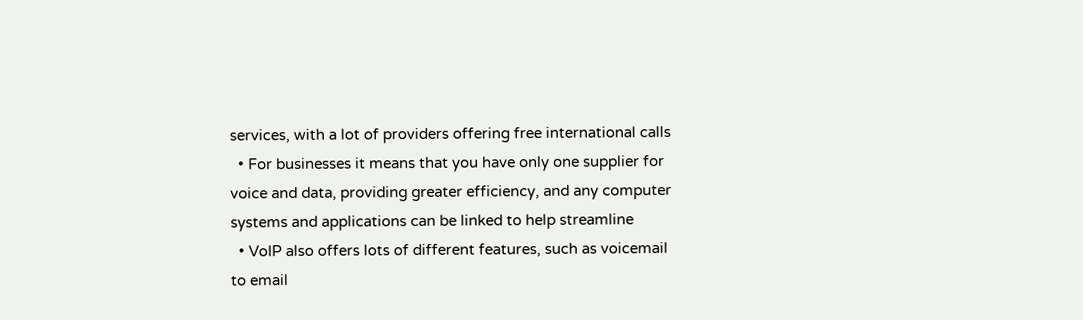services, with a lot of providers offering free international calls
  • For businesses it means that you have only one supplier for voice and data, providing greater efficiency, and any computer systems and applications can be linked to help streamline
  • VoIP also offers lots of different features, such as voicemail to email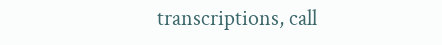transcriptions, call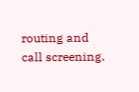routing and call screening.